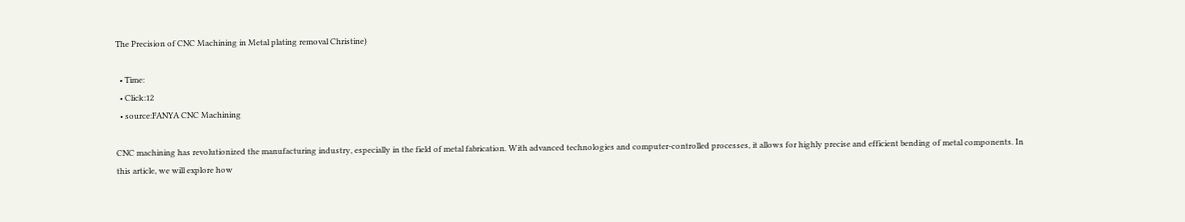The Precision of CNC Machining in Metal plating removal Christine)

  • Time:
  • Click:12
  • source:FANYA CNC Machining

CNC machining has revolutionized the manufacturing industry, especially in the field of metal fabrication. With advanced technologies and computer-controlled processes, it allows for highly precise and efficient bending of metal components. In this article, we will explore how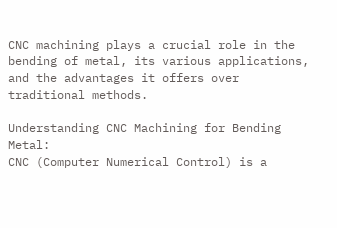CNC machining plays a crucial role in the bending of metal, its various applications, and the advantages it offers over traditional methods.

Understanding CNC Machining for Bending Metal:
CNC (Computer Numerical Control) is a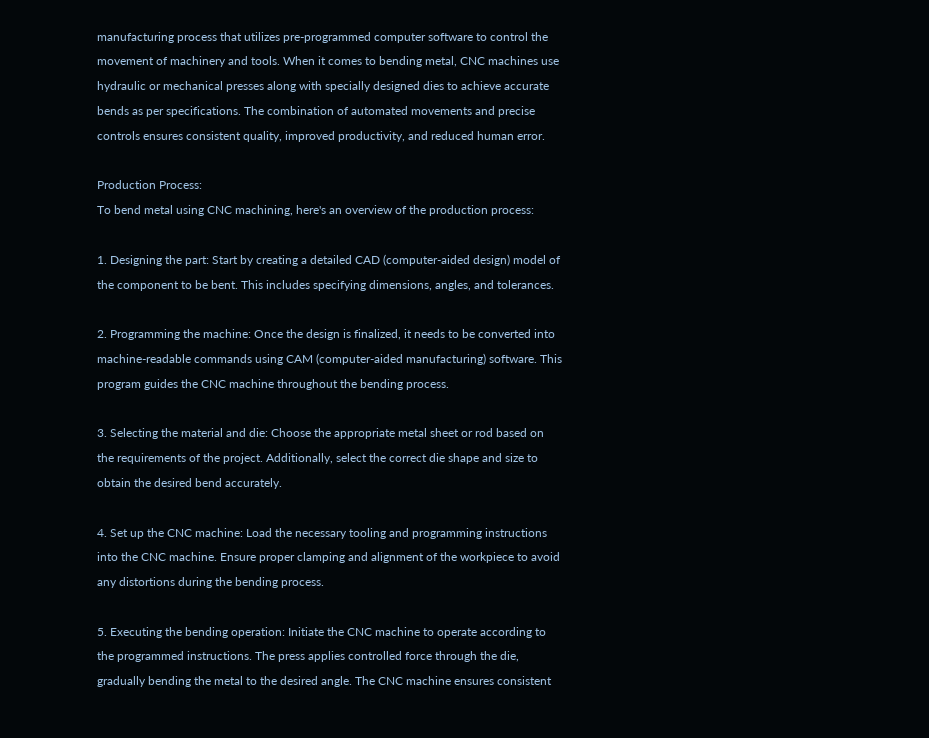manufacturing process that utilizes pre-programmed computer software to control the movement of machinery and tools. When it comes to bending metal, CNC machines use hydraulic or mechanical presses along with specially designed dies to achieve accurate bends as per specifications. The combination of automated movements and precise controls ensures consistent quality, improved productivity, and reduced human error.

Production Process:
To bend metal using CNC machining, here's an overview of the production process:

1. Designing the part: Start by creating a detailed CAD (computer-aided design) model of the component to be bent. This includes specifying dimensions, angles, and tolerances.

2. Programming the machine: Once the design is finalized, it needs to be converted into machine-readable commands using CAM (computer-aided manufacturing) software. This program guides the CNC machine throughout the bending process.

3. Selecting the material and die: Choose the appropriate metal sheet or rod based on the requirements of the project. Additionally, select the correct die shape and size to obtain the desired bend accurately.

4. Set up the CNC machine: Load the necessary tooling and programming instructions into the CNC machine. Ensure proper clamping and alignment of the workpiece to avoid any distortions during the bending process.

5. Executing the bending operation: Initiate the CNC machine to operate according to the programmed instructions. The press applies controlled force through the die, gradually bending the metal to the desired angle. The CNC machine ensures consistent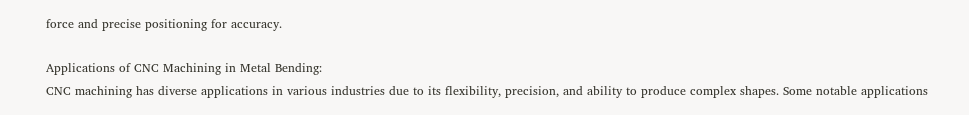force and precise positioning for accuracy.

Applications of CNC Machining in Metal Bending:
CNC machining has diverse applications in various industries due to its flexibility, precision, and ability to produce complex shapes. Some notable applications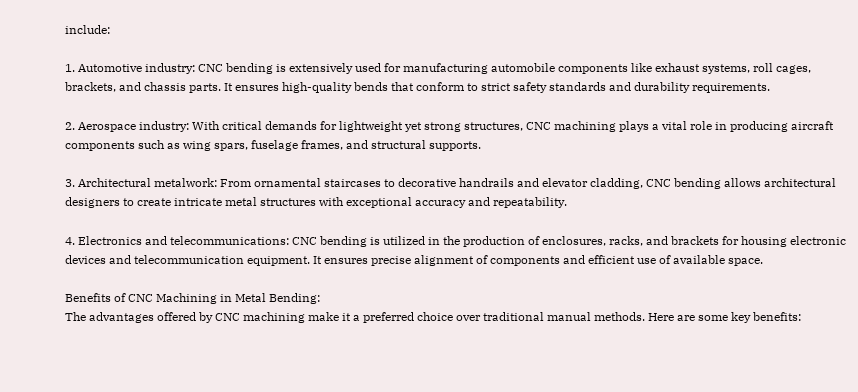include:

1. Automotive industry: CNC bending is extensively used for manufacturing automobile components like exhaust systems, roll cages, brackets, and chassis parts. It ensures high-quality bends that conform to strict safety standards and durability requirements.

2. Aerospace industry: With critical demands for lightweight yet strong structures, CNC machining plays a vital role in producing aircraft components such as wing spars, fuselage frames, and structural supports.

3. Architectural metalwork: From ornamental staircases to decorative handrails and elevator cladding, CNC bending allows architectural designers to create intricate metal structures with exceptional accuracy and repeatability.

4. Electronics and telecommunications: CNC bending is utilized in the production of enclosures, racks, and brackets for housing electronic devices and telecommunication equipment. It ensures precise alignment of components and efficient use of available space.

Benefits of CNC Machining in Metal Bending:
The advantages offered by CNC machining make it a preferred choice over traditional manual methods. Here are some key benefits: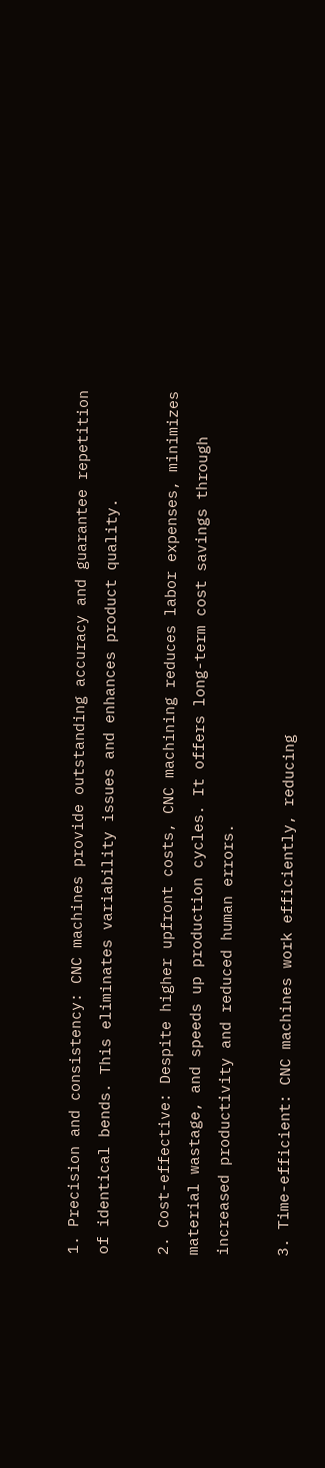1. Precision and consistency: CNC machines provide outstanding accuracy and guarantee repetition of identical bends. This eliminates variability issues and enhances product quality.

2. Cost-effective: Despite higher upfront costs, CNC machining reduces labor expenses, minimizes material wastage, and speeds up production cycles. It offers long-term cost savings through increased productivity and reduced human errors.

3. Time-efficient: CNC machines work efficiently, reducing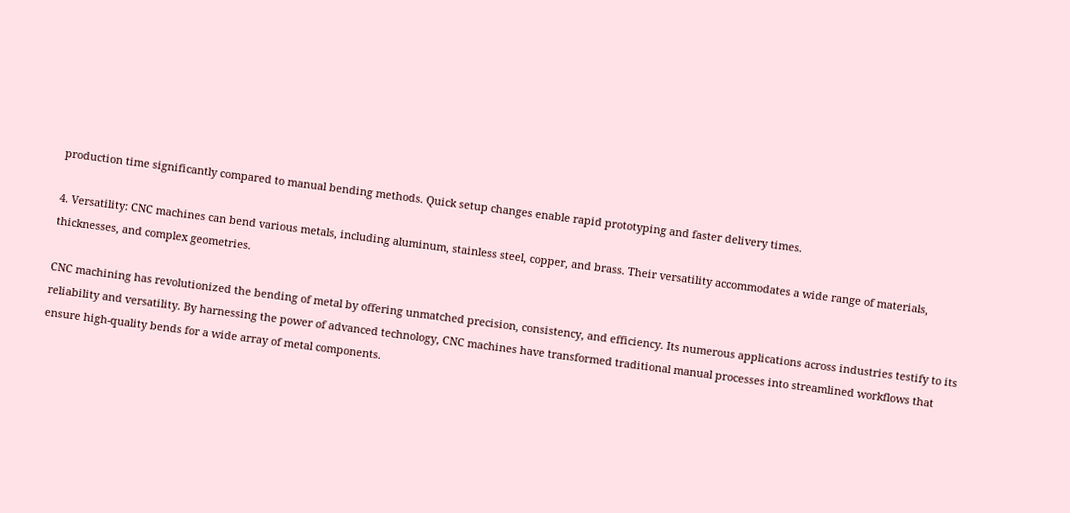production time significantly compared to manual bending methods. Quick setup changes enable rapid prototyping and faster delivery times.

4. Versatility: CNC machines can bend various metals, including aluminum, stainless steel, copper, and brass. Their versatility accommodates a wide range of materials, thicknesses, and complex geometries.

CNC machining has revolutionized the bending of metal by offering unmatched precision, consistency, and efficiency. Its numerous applications across industries testify to its reliability and versatility. By harnessing the power of advanced technology, CNC machines have transformed traditional manual processes into streamlined workflows that ensure high-quality bends for a wide array of metal components.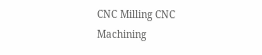CNC Milling CNC Machining